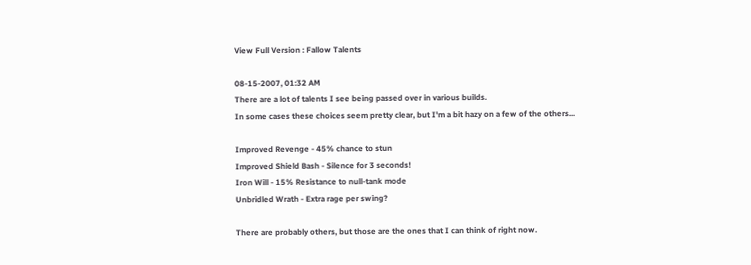View Full Version : Fallow Talents

08-15-2007, 01:32 AM
There are a lot of talents I see being passed over in various builds.
In some cases these choices seem pretty clear, but I'm a bit hazy on a few of the others...

Improved Revenge - 45% chance to stun
Improved Shield Bash - Silence for 3 seconds!
Iron Will - 15% Resistance to null-tank mode
Unbridled Wrath - Extra rage per swing?

There are probably others, but those are the ones that I can think of right now.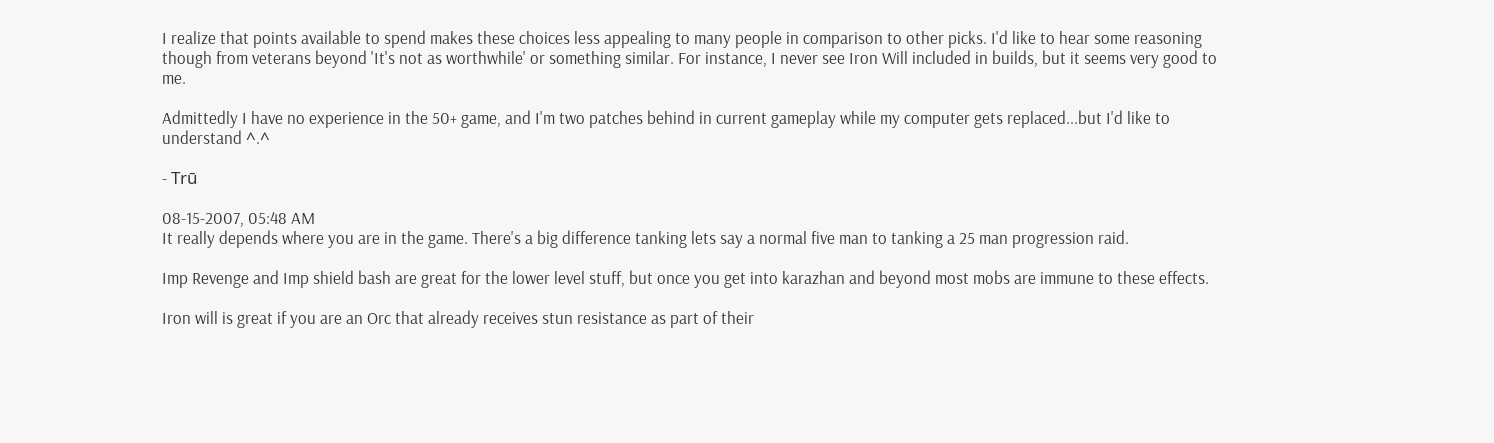I realize that points available to spend makes these choices less appealing to many people in comparison to other picks. I'd like to hear some reasoning though from veterans beyond 'It's not as worthwhile' or something similar. For instance, I never see Iron Will included in builds, but it seems very good to me.

Admittedly I have no experience in the 50+ game, and I'm two patches behind in current gameplay while my computer gets replaced...but I'd like to understand ^.^

- Trū

08-15-2007, 05:48 AM
It really depends where you are in the game. There's a big difference tanking lets say a normal five man to tanking a 25 man progression raid.

Imp Revenge and Imp shield bash are great for the lower level stuff, but once you get into karazhan and beyond most mobs are immune to these effects.

Iron will is great if you are an Orc that already receives stun resistance as part of their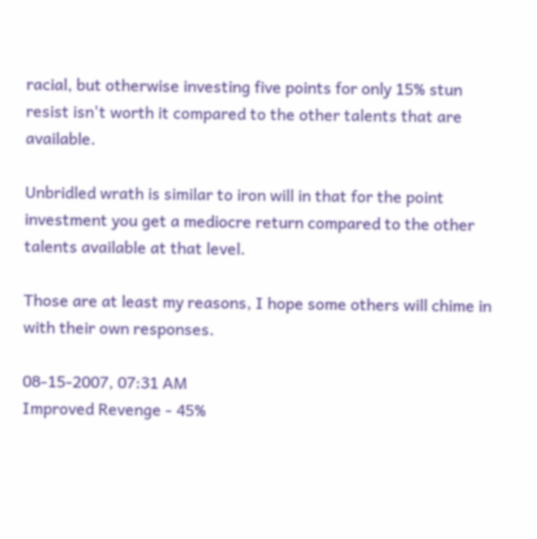racial, but otherwise investing five points for only 15% stun resist isn't worth it compared to the other talents that are available.

Unbridled wrath is similar to iron will in that for the point investment you get a mediocre return compared to the other talents available at that level.

Those are at least my reasons, I hope some others will chime in with their own responses.

08-15-2007, 07:31 AM
Improved Revenge - 45%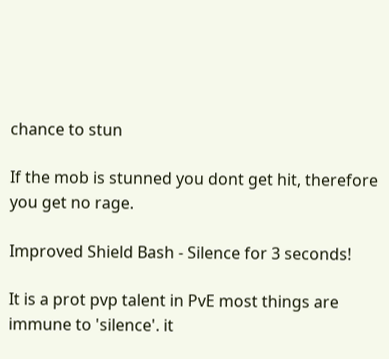chance to stun

If the mob is stunned you dont get hit, therefore you get no rage.

Improved Shield Bash - Silence for 3 seconds!

It is a prot pvp talent in PvE most things are immune to 'silence'. it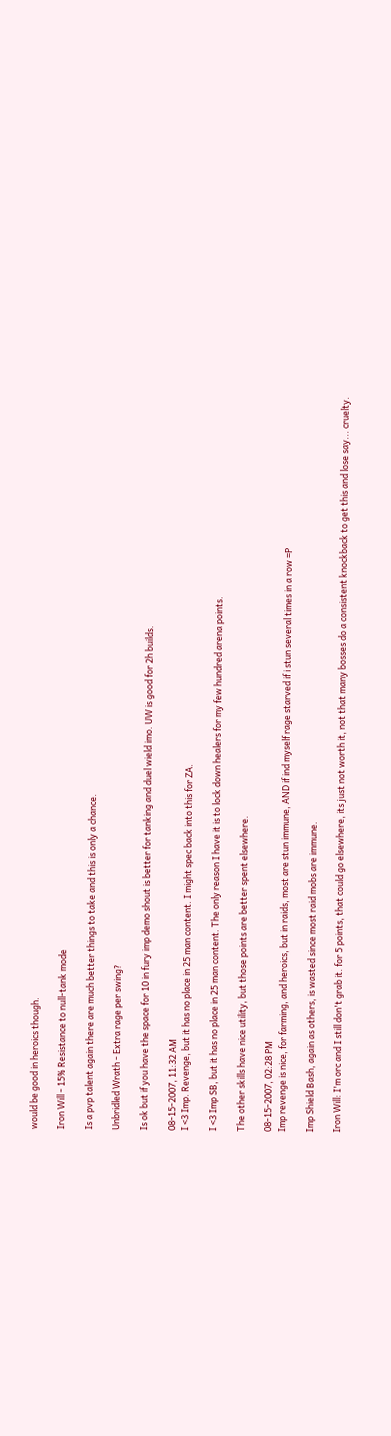would be good in heroics though.

Iron Will - 15% Resistance to null-tank mode

Is a pvp talent again there are much better things to take and this is only a chance.

Unbridled Wrath - Extra rage per swing?

Is ok but if you have the space for 10 in fury imp demo shout is better for tanking and duel wield imo. UW is good for 2h builds.

08-15-2007, 11:32 AM
I <3 Imp. Revenge, but it has no place in 25 man content. I might spec back into this for ZA.

I <3 Imp SB, but it has no place in 25 man content. The only reason I have it is to lock down healers for my few hundred arena points.

The other skills have nice utility, but those points are better spent elsewhere.

08-15-2007, 02:28 PM
Imp revenge is nice, for farming, and heroics, but in raids, most are stun immune, AND if ind myself rage starved if i stun several times in a row =P

Imp Shield Bash, again as others, is wasted since most raid mobs are immune.

Iron Will: I'm orc and I still don't grab it. for 5 points, that could go elsewhere, its just not worth it, not that many bosses do a consistent knockback to get this and lose say... cruelty.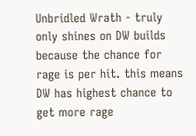Unbridled Wrath - truly only shines on DW builds because the chance for rage is per hit. this means DW has highest chance to get more rage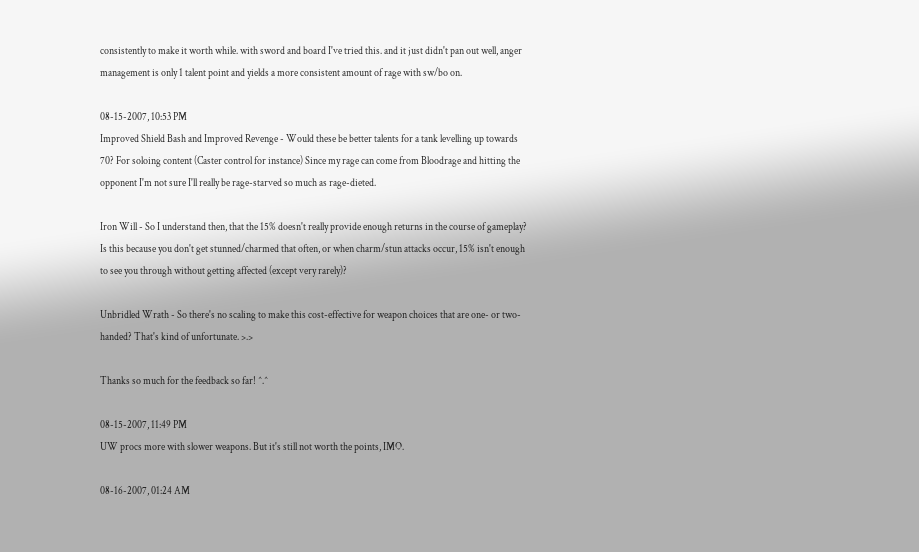consistently to make it worth while. with sword and board I've tried this. and it just didn't pan out well, anger management is only 1 talent point and yields a more consistent amount of rage with sw/bo on.

08-15-2007, 10:53 PM
Improved Shield Bash and Improved Revenge - Would these be better talents for a tank levelling up towards 70? For soloing content (Caster control for instance) Since my rage can come from Bloodrage and hitting the opponent I'm not sure I'll really be rage-starved so much as rage-dieted.

Iron Will - So I understand then, that the 15% doesn't really provide enough returns in the course of gameplay? Is this because you don't get stunned/charmed that often, or when charm/stun attacks occur, 15% isn't enough to see you through without getting affected (except very rarely)?

Unbridled Wrath - So there's no scaling to make this cost-effective for weapon choices that are one- or two-handed? That's kind of unfortunate. >.>

Thanks so much for the feedback so far! ^.^

08-15-2007, 11:49 PM
UW procs more with slower weapons. But it's still not worth the points, IMO.

08-16-2007, 01:24 AM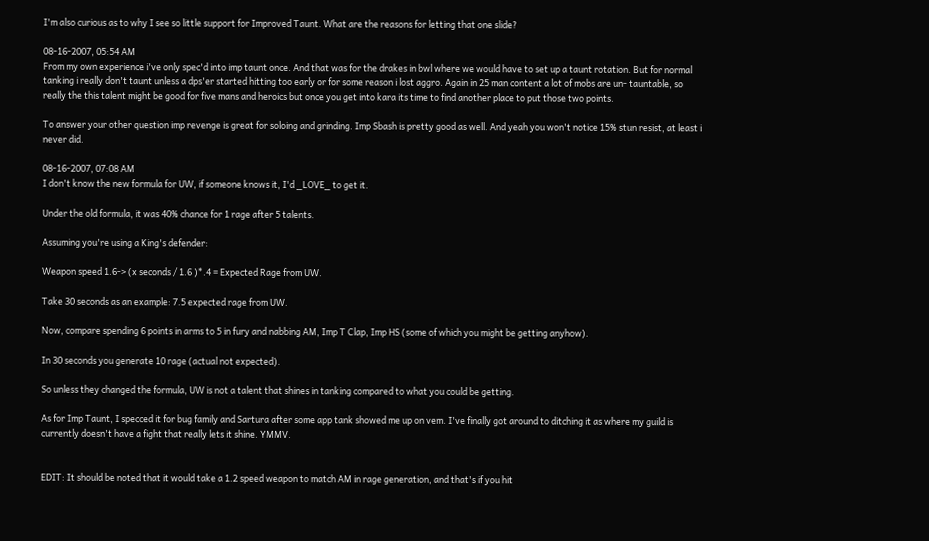I'm also curious as to why I see so little support for Improved Taunt. What are the reasons for letting that one slide?

08-16-2007, 05:54 AM
From my own experience i've only spec'd into imp taunt once. And that was for the drakes in bwl where we would have to set up a taunt rotation. But for normal tanking i really don't taunt unless a dps'er started hitting too early or for some reason i lost aggro. Again in 25 man content a lot of mobs are un- tauntable, so really the this talent might be good for five mans and heroics but once you get into kara its time to find another place to put those two points.

To answer your other question imp revenge is great for soloing and grinding. Imp Sbash is pretty good as well. And yeah you won't notice 15% stun resist, at least i never did.

08-16-2007, 07:08 AM
I don't know the new formula for UW, if someone knows it, I'd _LOVE_ to get it.

Under the old formula, it was 40% chance for 1 rage after 5 talents.

Assuming you're using a King's defender:

Weapon speed 1.6-> (x seconds / 1.6 )*.4 = Expected Rage from UW.

Take 30 seconds as an example: 7.5 expected rage from UW.

Now, compare spending 6 points in arms to 5 in fury and nabbing AM, Imp T Clap, Imp HS (some of which you might be getting anyhow).

In 30 seconds you generate 10 rage (actual not expected).

So unless they changed the formula, UW is not a talent that shines in tanking compared to what you could be getting.

As for Imp Taunt, I specced it for bug family and Sartura after some app tank showed me up on vem. I've finally got around to ditching it as where my guild is currently doesn't have a fight that really lets it shine. YMMV.


EDIT: It should be noted that it would take a 1.2 speed weapon to match AM in rage generation, and that's if you hit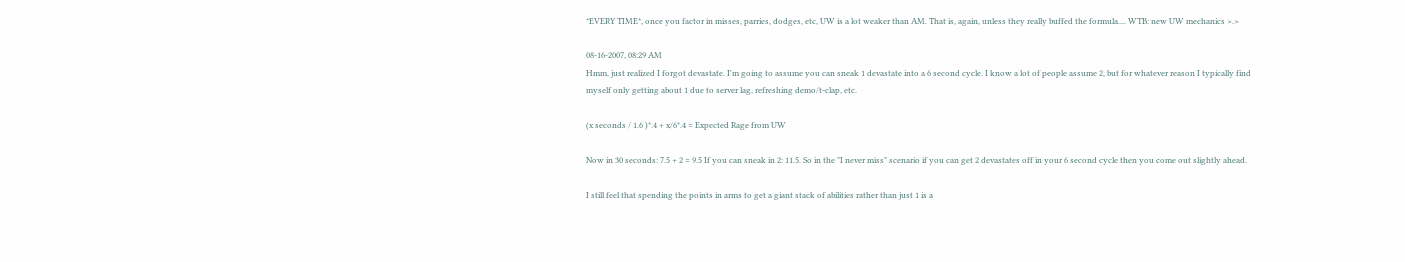*EVERY TIME*, once you factor in misses, parries, dodges, etc, UW is a lot weaker than AM. That is, again, unless they really buffed the formula.... WTB: new UW mechanics >.>

08-16-2007, 08:29 AM
Hmm, just realized I forgot devastate. I'm going to assume you can sneak 1 devastate into a 6 second cycle. I know a lot of people assume 2, but for whatever reason I typically find myself only getting about 1 due to server lag, refreshing demo/t-clap, etc.

(x seconds / 1.6 )*.4 + x/6*.4 = Expected Rage from UW

Now in 30 seconds: 7.5 + 2 = 9.5 If you can sneak in 2: 11.5. So in the "I never miss" scenario if you can get 2 devastates off in your 6 second cycle then you come out slightly ahead.

I still feel that spending the points in arms to get a giant stack of abilities rather than just 1 is a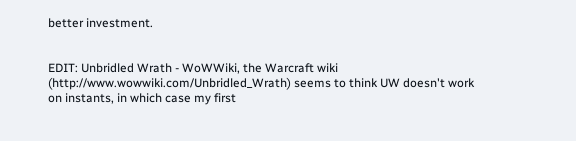better investment.


EDIT: Unbridled Wrath - WoWWiki, the Warcraft wiki (http://www.wowwiki.com/Unbridled_Wrath) seems to think UW doesn't work on instants, in which case my first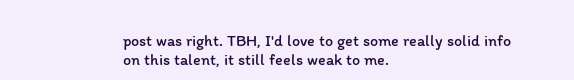post was right. TBH, I'd love to get some really solid info on this talent, it still feels weak to me.